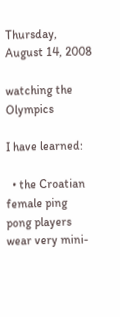Thursday, August 14, 2008

watching the Olympics

I have learned:

  • the Croatian female ping pong players wear very mini-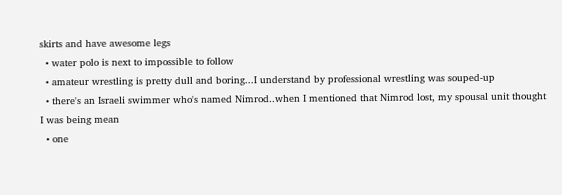skirts and have awesome legs
  • water polo is next to impossible to follow
  • amateur wrestling is pretty dull and boring...I understand by professional wrestling was souped-up
  • there's an Israeli swimmer who's named Nimrod..when I mentioned that Nimrod lost, my spousal unit thought I was being mean
  • one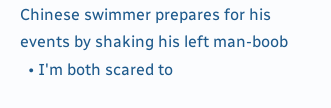Chinese swimmer prepares for his events by shaking his left man-boob
  • I'm both scared to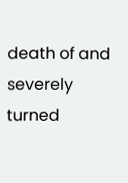death of and severely turned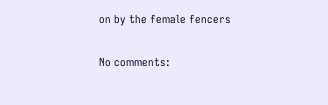on by the female fencers

No comments: